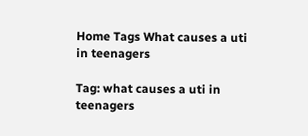Home Tags What causes a uti in teenagers

Tag: what causes a uti in teenagers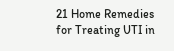21 Home Remedies for Treating UTI in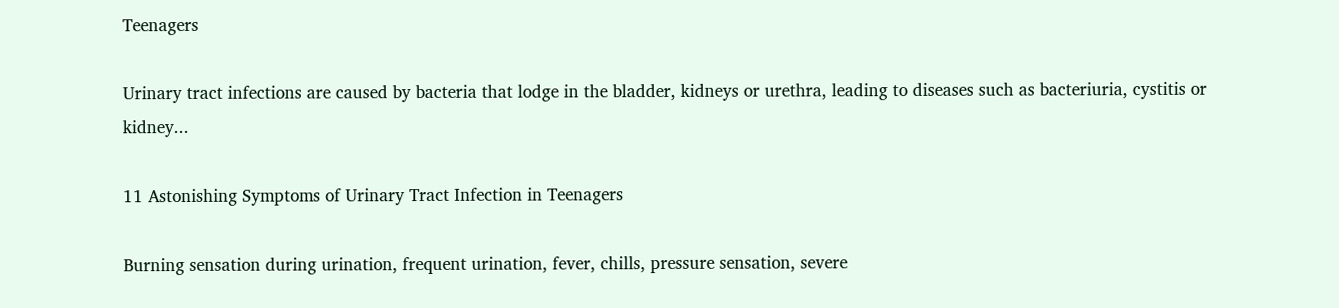Teenagers

Urinary tract infections are caused by bacteria that lodge in the bladder, kidneys or urethra, leading to diseases such as bacteriuria, cystitis or kidney...

11 Astonishing Symptoms of Urinary Tract Infection in Teenagers

Burning sensation during urination, frequent urination, fever, chills, pressure sensation, severe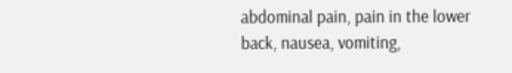abdominal pain, pain in the lower back, nausea, vomiting,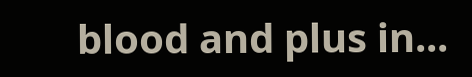blood and plus in...